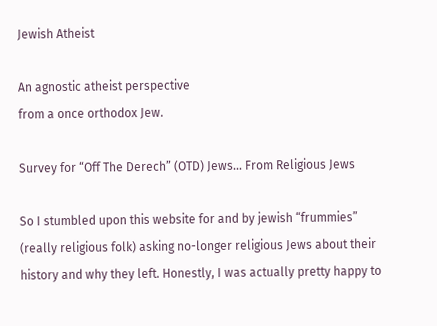Jewish Atheist

An agnostic atheist perspective
from a once orthodox Jew.

Survey for “Off The Derech” (OTD) Jews… From Religious Jews

So I stumbled upon this website for and by jewish “frummies” (really religious folk) asking no-longer religious Jews about their history and why they left. Honestly, I was actually pretty happy to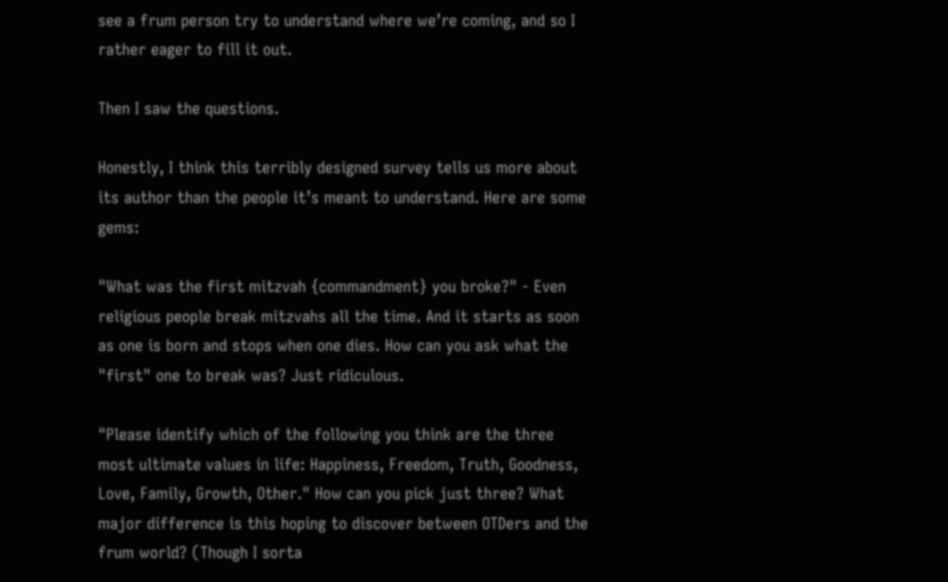see a frum person try to understand where we’re coming, and so I rather eager to fill it out.

Then I saw the questions.

Honestly, I think this terribly designed survey tells us more about its author than the people it’s meant to understand. Here are some gems:

"What was the first mitzvah {commandment} you broke?" - Even religious people break mitzvahs all the time. And it starts as soon as one is born and stops when one dies. How can you ask what the "first" one to break was? Just ridiculous.

"Please identify which of the following you think are the three most ultimate values in life: Happiness, Freedom, Truth, Goodness, Love, Family, Growth, Other." How can you pick just three? What major difference is this hoping to discover between OTDers and the frum world? (Though I sorta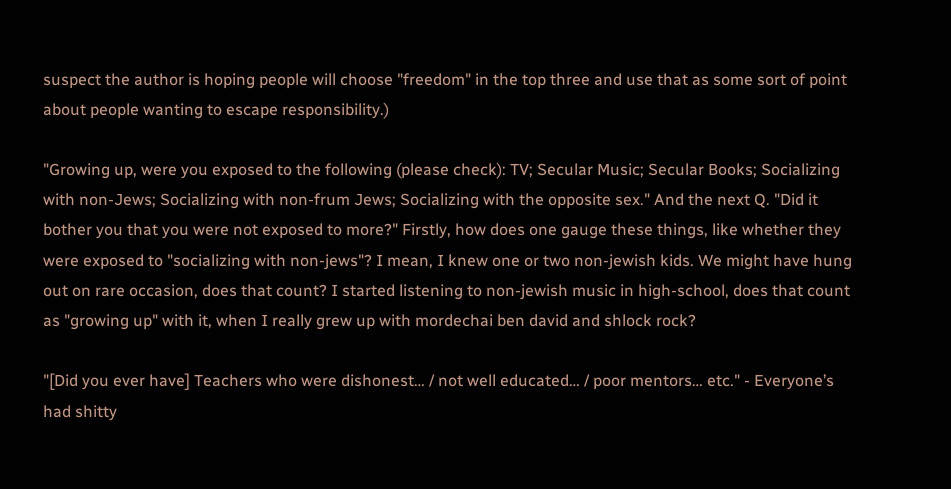suspect the author is hoping people will choose "freedom" in the top three and use that as some sort of point about people wanting to escape responsibility.)

"Growing up, were you exposed to the following (please check): TV; Secular Music; Secular Books; Socializing with non-Jews; Socializing with non-frum Jews; Socializing with the opposite sex." And the next Q. "Did it bother you that you were not exposed to more?" Firstly, how does one gauge these things, like whether they were exposed to "socializing with non-jews"? I mean, I knew one or two non-jewish kids. We might have hung out on rare occasion, does that count? I started listening to non-jewish music in high-school, does that count as "growing up" with it, when I really grew up with mordechai ben david and shlock rock?

"[Did you ever have] Teachers who were dishonest… / not well educated… / poor mentors… etc." - Everyone’s had shitty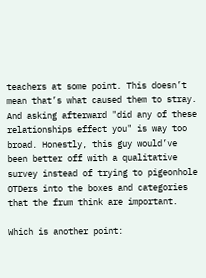teachers at some point. This doesn’t mean that’s what caused them to stray. And asking afterward "did any of these relationships effect you" is way too broad. Honestly, this guy would’ve been better off with a qualitative survey instead of trying to pigeonhole OTDers into the boxes and categories that the frum think are important.

Which is another point: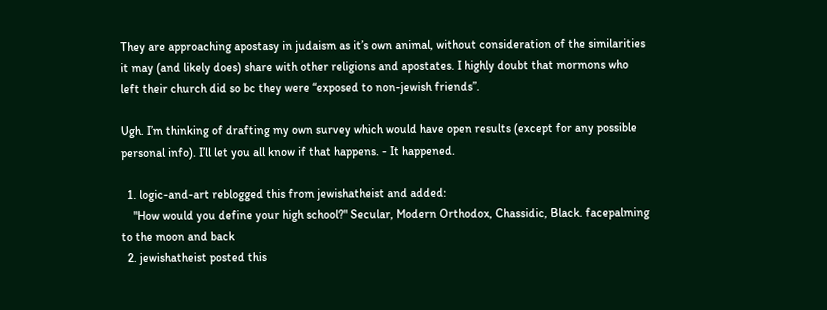They are approaching apostasy in judaism as it’s own animal, without consideration of the similarities it may (and likely does) share with other religions and apostates. I highly doubt that mormons who left their church did so bc they were “exposed to non-jewish friends”.

Ugh. I’m thinking of drafting my own survey which would have open results (except for any possible personal info). I’ll let you all know if that happens. - It happened.

  1. logic-and-art reblogged this from jewishatheist and added:
    "How would you define your high school?" Secular, Modern Orthodox, Chassidic, Black. facepalming to the moon and back
  2. jewishatheist posted this